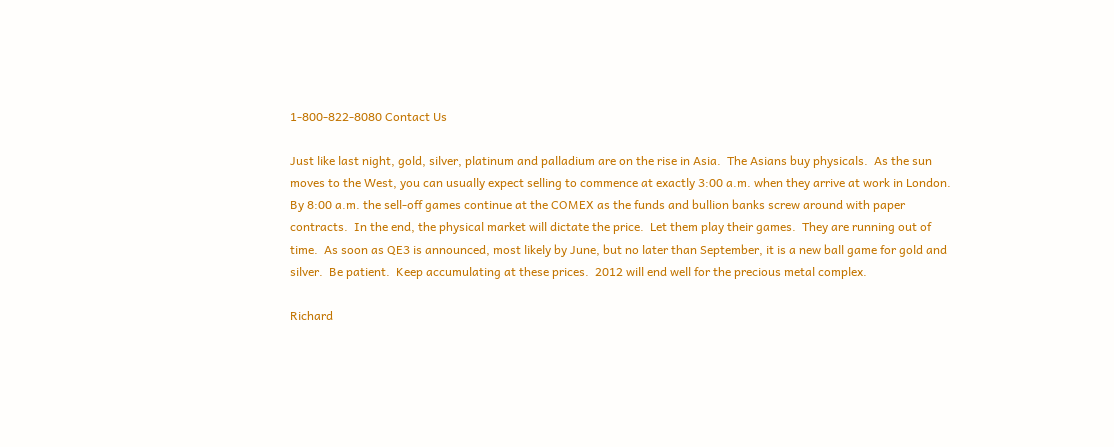1-800-822-8080 Contact Us

Just like last night, gold, silver, platinum and palladium are on the rise in Asia.  The Asians buy physicals.  As the sun moves to the West, you can usually expect selling to commence at exactly 3:00 a.m. when they arrive at work in London.  By 8:00 a.m. the sell-off games continue at the COMEX as the funds and bullion banks screw around with paper contracts.  In the end, the physical market will dictate the price.  Let them play their games.  They are running out of time.  As soon as QE3 is announced, most likely by June, but no later than September, it is a new ball game for gold and silver.  Be patient.  Keep accumulating at these prices.  2012 will end well for the precious metal complex.

Richard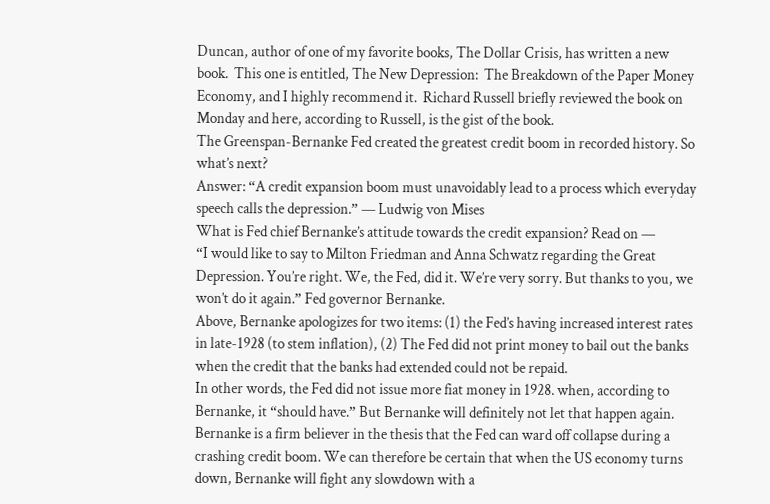Duncan, author of one of my favorite books, The Dollar Crisis, has written a new book.  This one is entitled, The New Depression:  The Breakdown of the Paper Money Economy, and I highly recommend it.  Richard Russell briefly reviewed the book on Monday and here, according to Russell, is the gist of the book.
The Greenspan-Bernanke Fed created the greatest credit boom in recorded history. So what’s next?
Answer: “A credit expansion boom must unavoidably lead to a process which everyday speech calls the depression.” — Ludwig von Mises
What is Fed chief Bernanke’s attitude towards the credit expansion? Read on —
“I would like to say to Milton Friedman and Anna Schwatz regarding the Great Depression. You’re right. We, the Fed, did it. We’re very sorry. But thanks to you, we won’t do it again.” Fed governor Bernanke.
Above, Bernanke apologizes for two items: (1) the Fed’s having increased interest rates in late-1928 (to stem inflation), (2) The Fed did not print money to bail out the banks when the credit that the banks had extended could not be repaid.
In other words, the Fed did not issue more fiat money in 1928. when, according to Bernanke, it “should have.” But Bernanke will definitely not let that happen again. Bernanke is a firm believer in the thesis that the Fed can ward off collapse during a crashing credit boom. We can therefore be certain that when the US economy turns down, Bernanke will fight any slowdown with a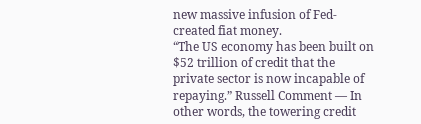new massive infusion of Fed-created fiat money.
“The US economy has been built on $52 trillion of credit that the private sector is now incapable of repaying.” Russell Comment — In other words, the towering credit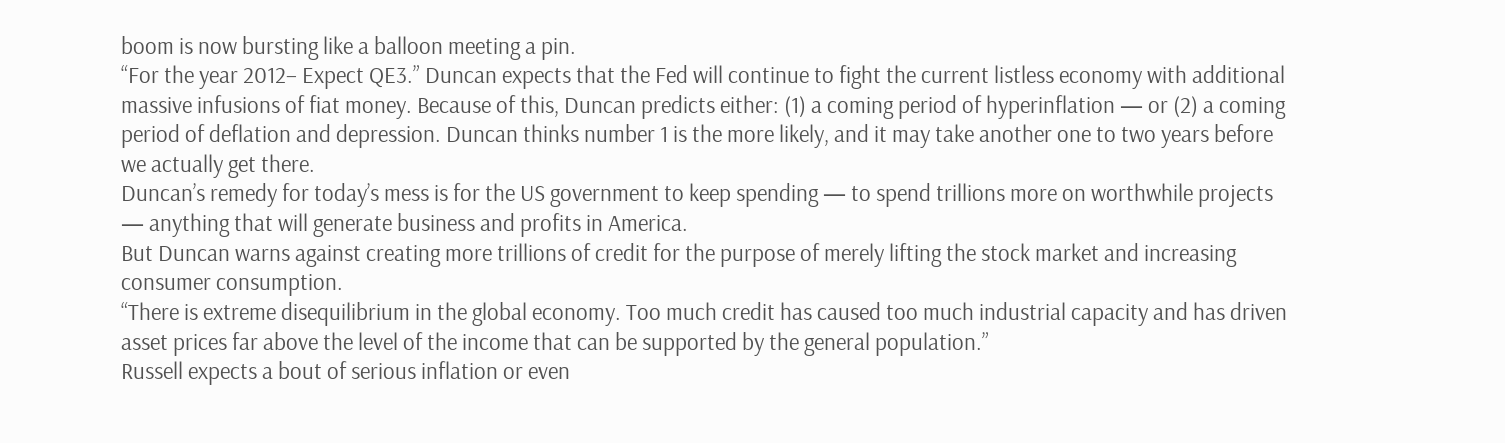boom is now bursting like a balloon meeting a pin.
“For the year 2012– Expect QE3.” Duncan expects that the Fed will continue to fight the current listless economy with additional massive infusions of fiat money. Because of this, Duncan predicts either: (1) a coming period of hyperinflation — or (2) a coming period of deflation and depression. Duncan thinks number 1 is the more likely, and it may take another one to two years before we actually get there.
Duncan’s remedy for today’s mess is for the US government to keep spending — to spend trillions more on worthwhile projects — anything that will generate business and profits in America.
But Duncan warns against creating more trillions of credit for the purpose of merely lifting the stock market and increasing consumer consumption.
“There is extreme disequilibrium in the global economy. Too much credit has caused too much industrial capacity and has driven asset prices far above the level of the income that can be supported by the general population.”
Russell expects a bout of serious inflation or even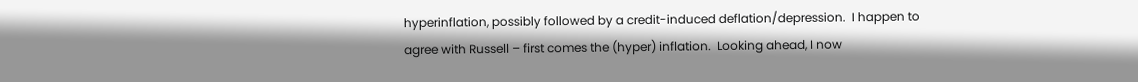hyperinflation, possibly followed by a credit-induced deflation/depression.  I happen to agree with Russell – first comes the (hyper) inflation.  Looking ahead, I now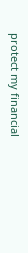protect my financial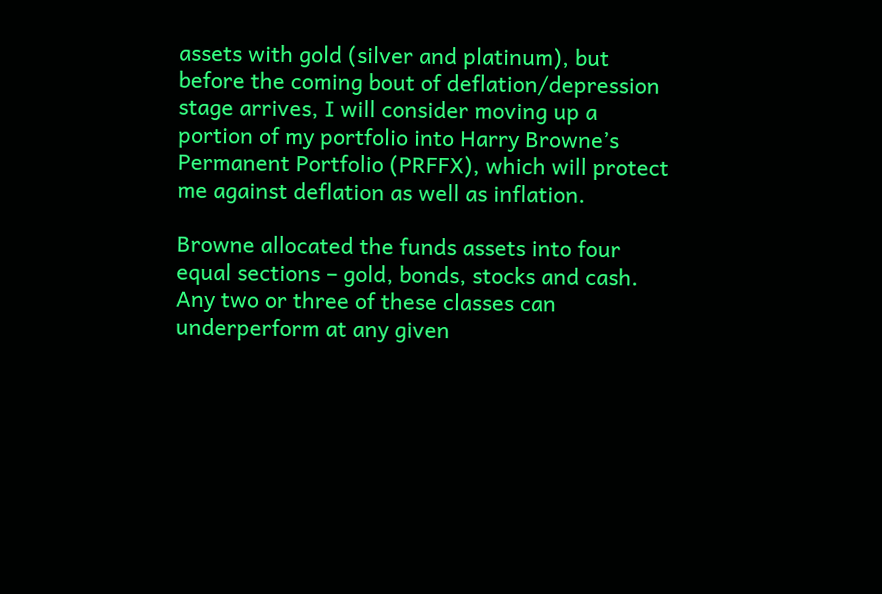assets with gold (silver and platinum), but before the coming bout of deflation/depression stage arrives, I will consider moving up a portion of my portfolio into Harry Browne’s Permanent Portfolio (PRFFX), which will protect me against deflation as well as inflation.

Browne allocated the funds assets into four equal sections – gold, bonds, stocks and cash.  Any two or three of these classes can underperform at any given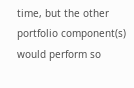time, but the other portfolio component(s) would perform so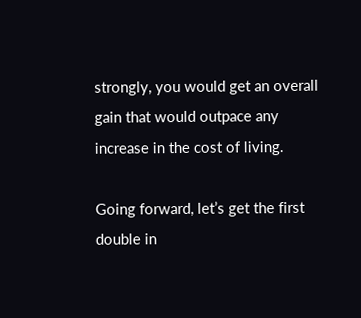strongly, you would get an overall gain that would outpace any increase in the cost of living.

Going forward, let’s get the first double in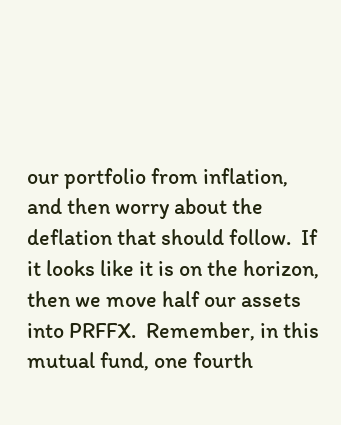our portfolio from inflation, and then worry about the deflation that should follow.  If it looks like it is on the horizon, then we move half our assets into PRFFX.  Remember, in this mutual fund, one fourth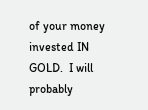of your money invested IN GOLD.  I will probably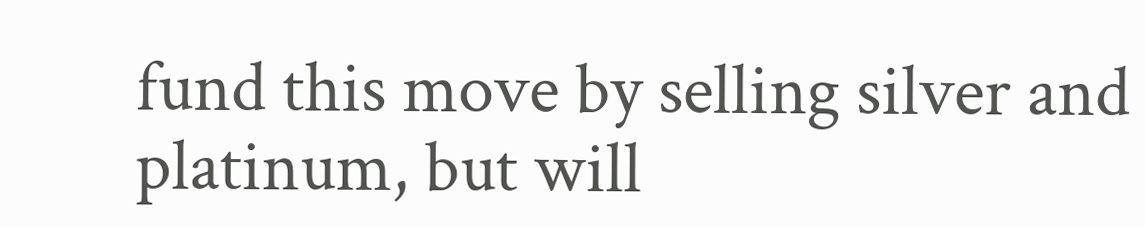fund this move by selling silver and platinum, but will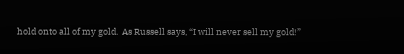hold onto all of my gold.  As Russell says, “I will never sell my gold!”